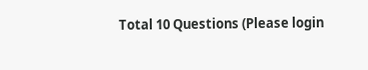Total 10 Questions (Please login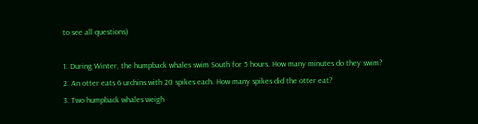to see all questions)

1. During Winter, the humpback whales swim South for 5 hours. How many minutes do they swim?
2. An otter eats 6 urchins with 20 spikes each. How many spikes did the otter eat?
3. Two humpback whales weigh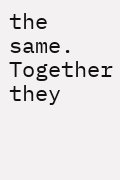the same. Together they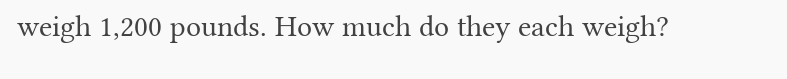weigh 1,200 pounds. How much do they each weigh?